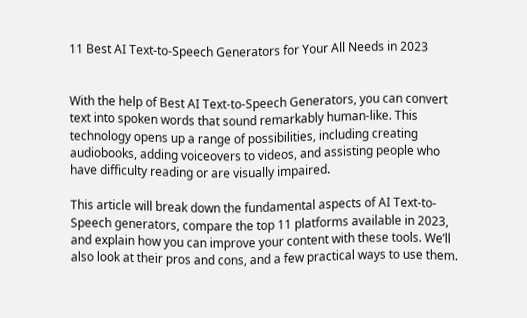11 Best AI Text-to-Speech Generators for Your All Needs in 2023


With the help of Best AI Text-to-Speech Generators, you can convert text into spoken words that sound remarkably human-like. This technology opens up a range of possibilities, including creating audiobooks, adding voiceovers to videos, and assisting people who have difficulty reading or are visually impaired.

This article will break down the fundamental aspects of AI Text-to-Speech generators, compare the top 11 platforms available in 2023, and explain how you can improve your content with these tools. We’ll also look at their pros and cons, and a few practical ways to use them.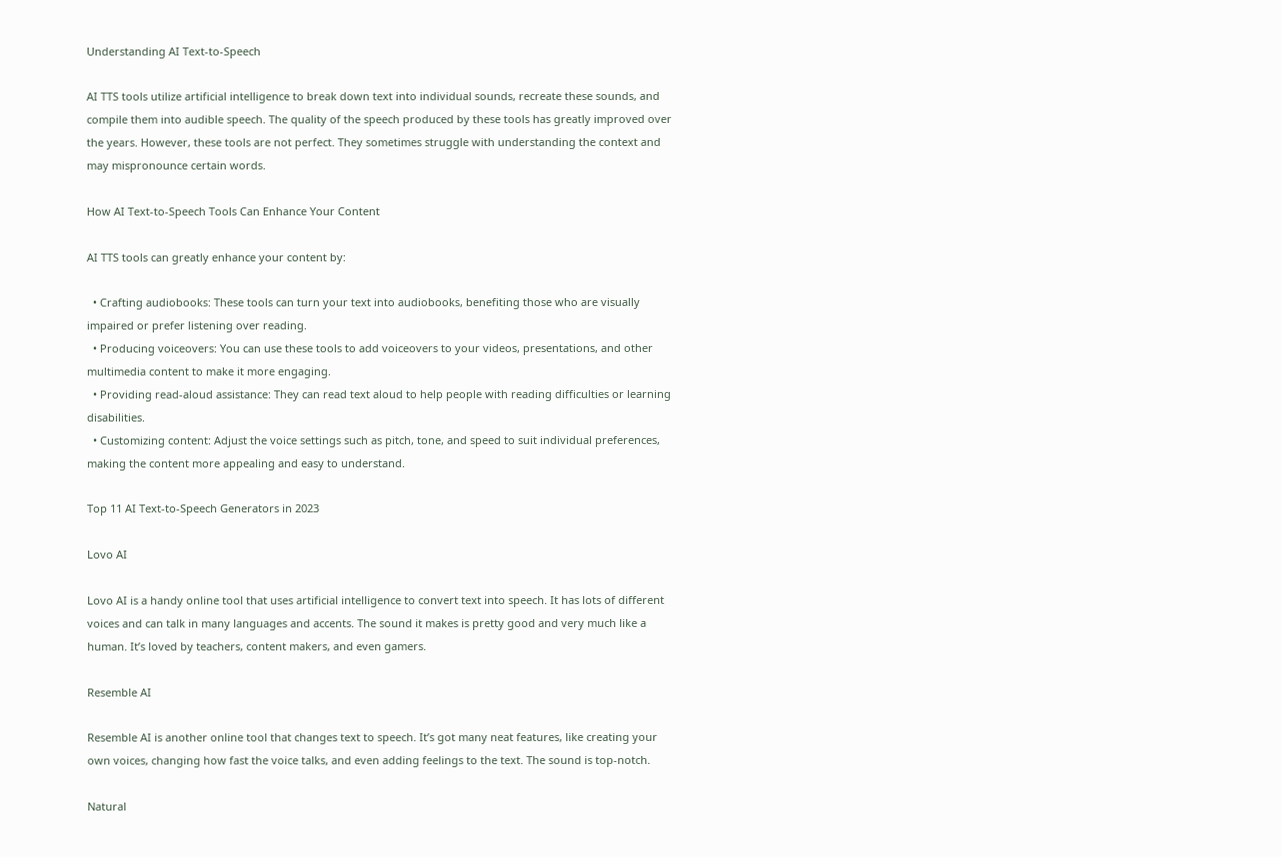Understanding AI Text-to-Speech

AI TTS tools utilize artificial intelligence to break down text into individual sounds, recreate these sounds, and compile them into audible speech. The quality of the speech produced by these tools has greatly improved over the years. However, these tools are not perfect. They sometimes struggle with understanding the context and may mispronounce certain words.

How AI Text-to-Speech Tools Can Enhance Your Content

AI TTS tools can greatly enhance your content by:

  • Crafting audiobooks: These tools can turn your text into audiobooks, benefiting those who are visually impaired or prefer listening over reading.
  • Producing voiceovers: You can use these tools to add voiceovers to your videos, presentations, and other multimedia content to make it more engaging.
  • Providing read-aloud assistance: They can read text aloud to help people with reading difficulties or learning disabilities.
  • Customizing content: Adjust the voice settings such as pitch, tone, and speed to suit individual preferences, making the content more appealing and easy to understand.

Top 11 AI Text-to-Speech Generators in 2023

Lovo AI

Lovo AI is a handy online tool that uses artificial intelligence to convert text into speech. It has lots of different voices and can talk in many languages and accents. The sound it makes is pretty good and very much like a human. It’s loved by teachers, content makers, and even gamers.

Resemble AI

Resemble AI is another online tool that changes text to speech. It’s got many neat features, like creating your own voices, changing how fast the voice talks, and even adding feelings to the text. The sound is top-notch.

Natural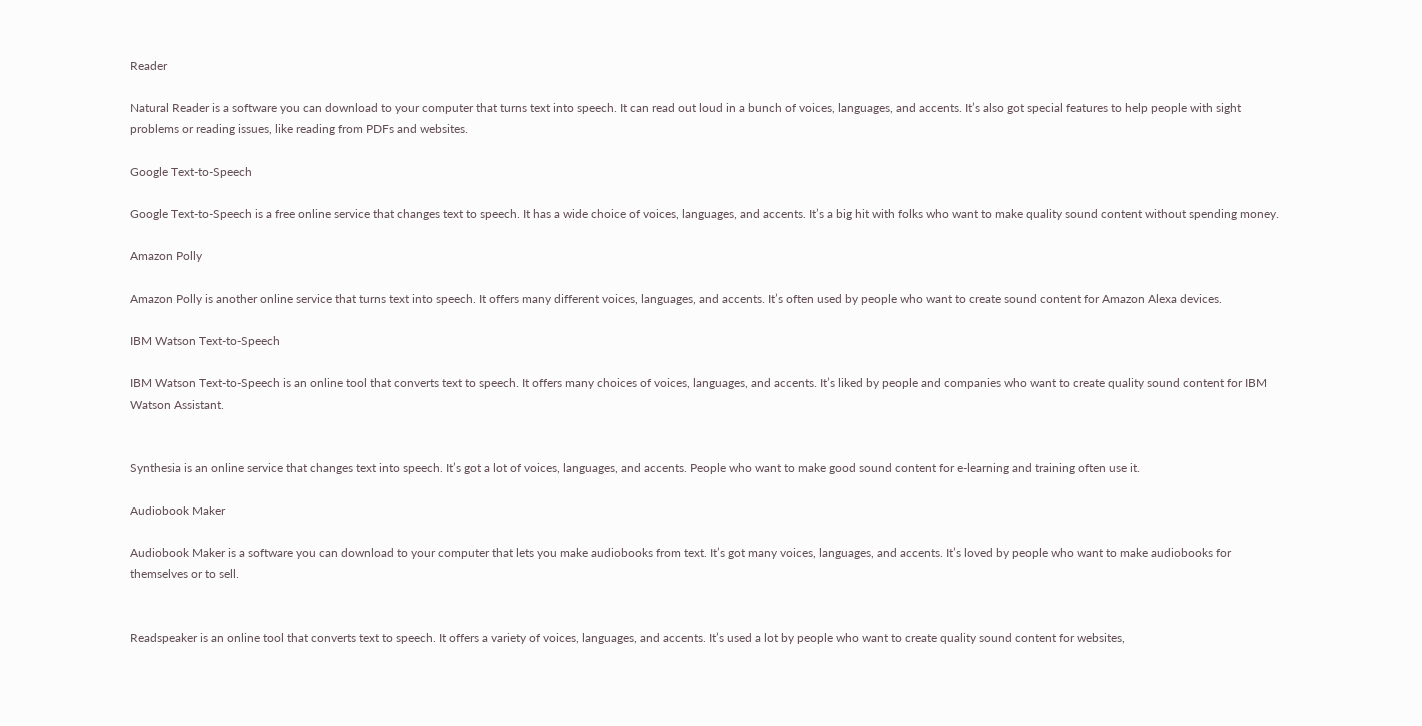Reader

Natural Reader is a software you can download to your computer that turns text into speech. It can read out loud in a bunch of voices, languages, and accents. It’s also got special features to help people with sight problems or reading issues, like reading from PDFs and websites.

Google Text-to-Speech

Google Text-to-Speech is a free online service that changes text to speech. It has a wide choice of voices, languages, and accents. It’s a big hit with folks who want to make quality sound content without spending money.

Amazon Polly

Amazon Polly is another online service that turns text into speech. It offers many different voices, languages, and accents. It’s often used by people who want to create sound content for Amazon Alexa devices.

IBM Watson Text-to-Speech

IBM Watson Text-to-Speech is an online tool that converts text to speech. It offers many choices of voices, languages, and accents. It’s liked by people and companies who want to create quality sound content for IBM Watson Assistant.


Synthesia is an online service that changes text into speech. It’s got a lot of voices, languages, and accents. People who want to make good sound content for e-learning and training often use it.

Audiobook Maker

Audiobook Maker is a software you can download to your computer that lets you make audiobooks from text. It’s got many voices, languages, and accents. It’s loved by people who want to make audiobooks for themselves or to sell.


Readspeaker is an online tool that converts text to speech. It offers a variety of voices, languages, and accents. It’s used a lot by people who want to create quality sound content for websites,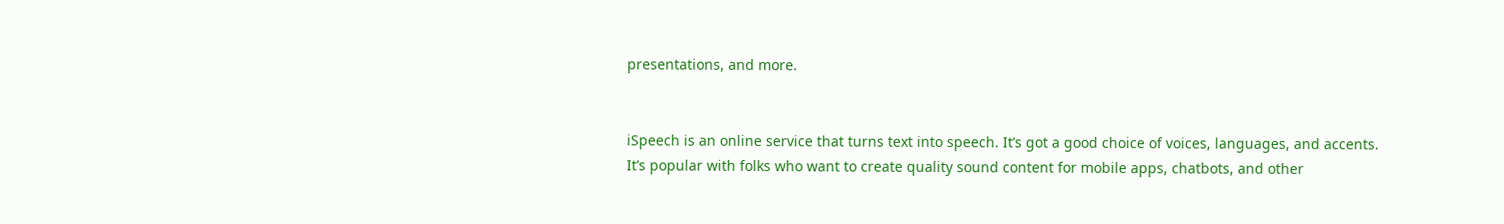presentations, and more.


iSpeech is an online service that turns text into speech. It’s got a good choice of voices, languages, and accents. It’s popular with folks who want to create quality sound content for mobile apps, chatbots, and other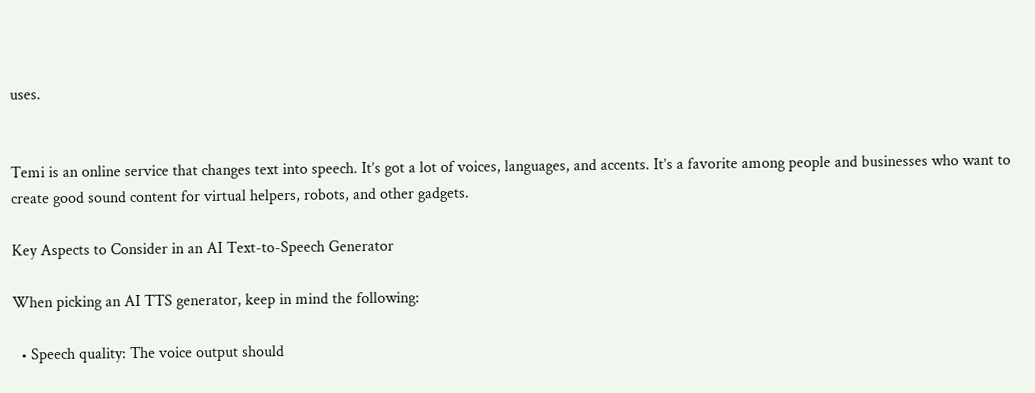uses.


Temi is an online service that changes text into speech. It’s got a lot of voices, languages, and accents. It’s a favorite among people and businesses who want to create good sound content for virtual helpers, robots, and other gadgets.

Key Aspects to Consider in an AI Text-to-Speech Generator

When picking an AI TTS generator, keep in mind the following:

  • Speech quality: The voice output should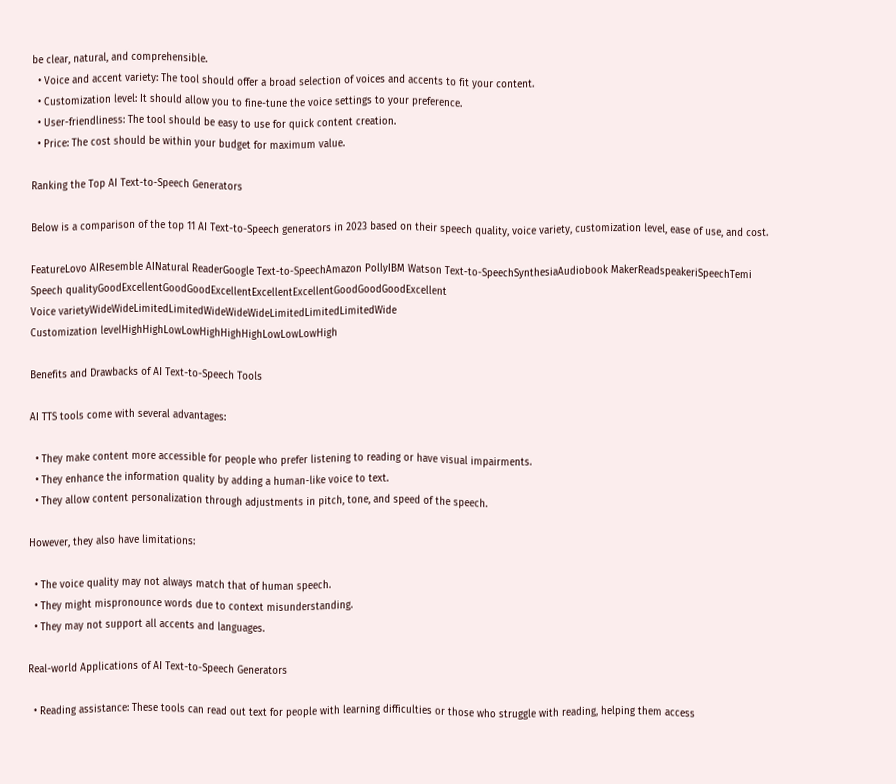be clear, natural, and comprehensible.
  • Voice and accent variety: The tool should offer a broad selection of voices and accents to fit your content.
  • Customization level: It should allow you to fine-tune the voice settings to your preference.
  • User-friendliness: The tool should be easy to use for quick content creation.
  • Price: The cost should be within your budget for maximum value.

Ranking the Top AI Text-to-Speech Generators

Below is a comparison of the top 11 AI Text-to-Speech generators in 2023 based on their speech quality, voice variety, customization level, ease of use, and cost.

FeatureLovo AIResemble AINatural ReaderGoogle Text-to-SpeechAmazon PollyIBM Watson Text-to-SpeechSynthesiaAudiobook MakerReadspeakeriSpeechTemi
Speech qualityGoodExcellentGoodGoodExcellentExcellentExcellentGoodGoodGoodExcellent
Voice varietyWideWideLimitedLimitedWideWideWideLimitedLimitedLimitedWide
Customization levelHighHighLowLowHighHighHighLowLowLowHigh

Benefits and Drawbacks of AI Text-to-Speech Tools

AI TTS tools come with several advantages:

  • They make content more accessible for people who prefer listening to reading or have visual impairments.
  • They enhance the information quality by adding a human-like voice to text.
  • They allow content personalization through adjustments in pitch, tone, and speed of the speech.

However, they also have limitations:

  • The voice quality may not always match that of human speech.
  • They might mispronounce words due to context misunderstanding.
  • They may not support all accents and languages.

Real-world Applications of AI Text-to-Speech Generators

  • Reading assistance: These tools can read out text for people with learning difficulties or those who struggle with reading, helping them access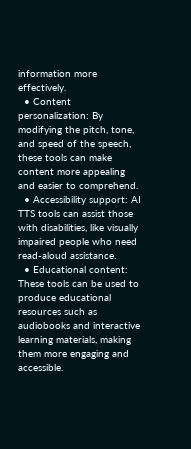information more effectively.
  • Content personalization: By modifying the pitch, tone, and speed of the speech, these tools can make content more appealing and easier to comprehend.
  • Accessibility support: AI TTS tools can assist those with disabilities, like visually impaired people who need read-aloud assistance.
  • Educational content: These tools can be used to produce educational resources such as audiobooks and interactive learning materials, making them more engaging and accessible.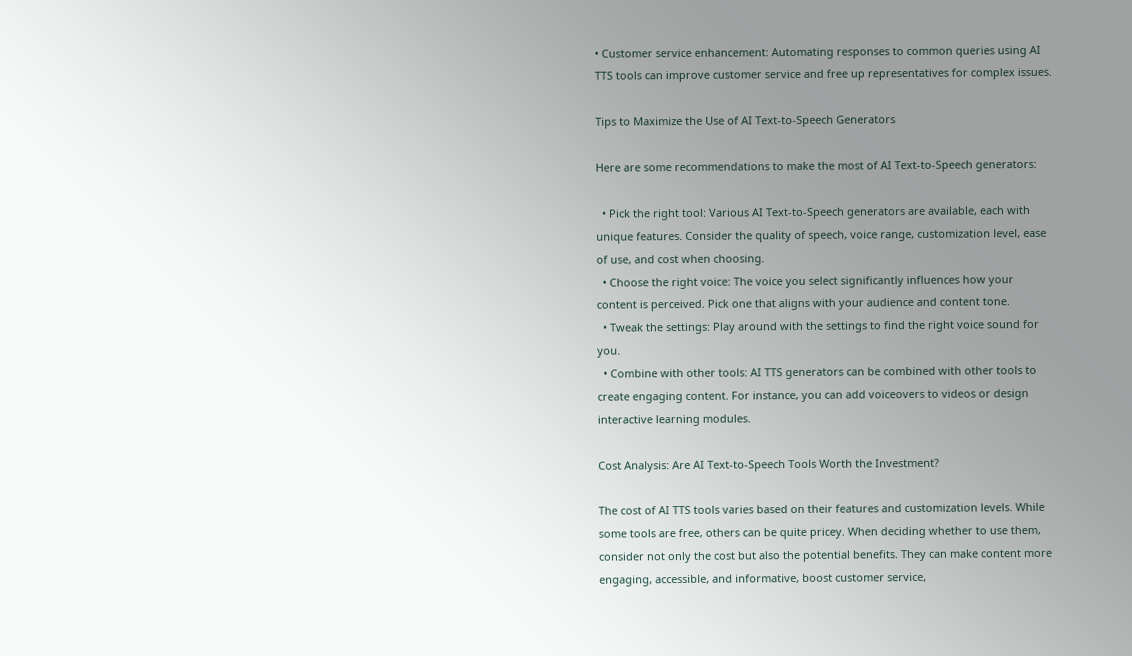• Customer service enhancement: Automating responses to common queries using AI TTS tools can improve customer service and free up representatives for complex issues.

Tips to Maximize the Use of AI Text-to-Speech Generators

Here are some recommendations to make the most of AI Text-to-Speech generators:

  • Pick the right tool: Various AI Text-to-Speech generators are available, each with unique features. Consider the quality of speech, voice range, customization level, ease of use, and cost when choosing.
  • Choose the right voice: The voice you select significantly influences how your content is perceived. Pick one that aligns with your audience and content tone.
  • Tweak the settings: Play around with the settings to find the right voice sound for you.
  • Combine with other tools: AI TTS generators can be combined with other tools to create engaging content. For instance, you can add voiceovers to videos or design interactive learning modules.

Cost Analysis: Are AI Text-to-Speech Tools Worth the Investment?

The cost of AI TTS tools varies based on their features and customization levels. While some tools are free, others can be quite pricey. When deciding whether to use them, consider not only the cost but also the potential benefits. They can make content more engaging, accessible, and informative, boost customer service,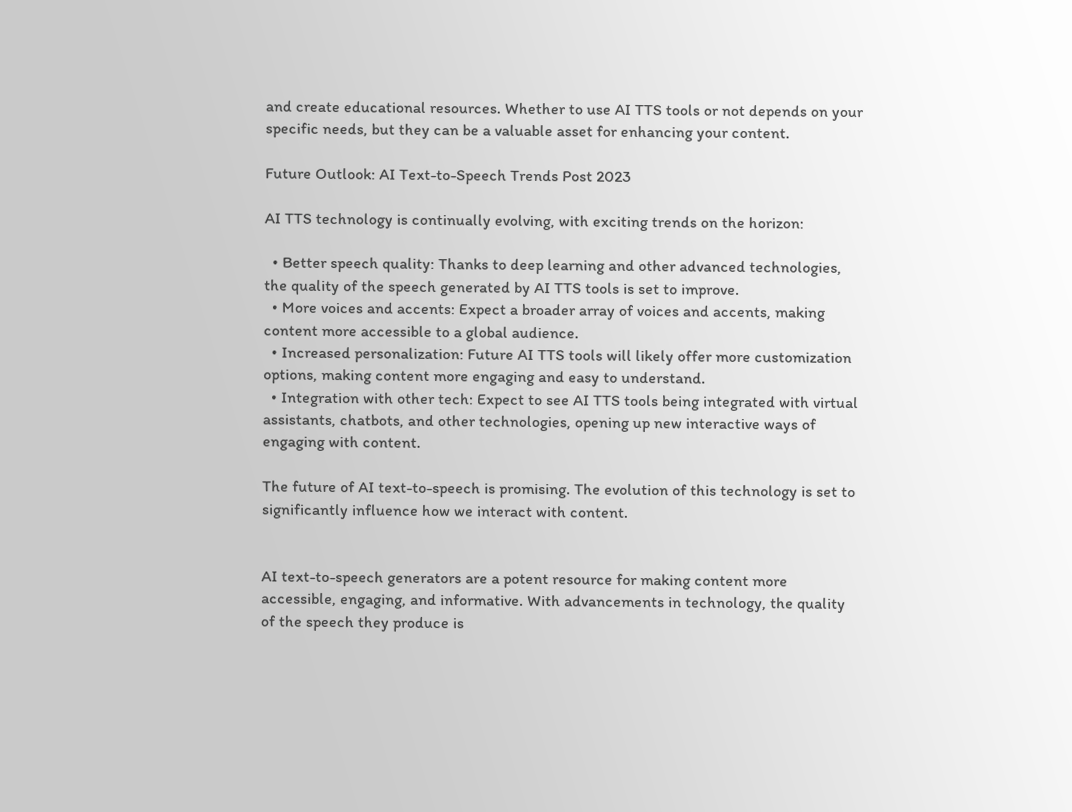and create educational resources. Whether to use AI TTS tools or not depends on your specific needs, but they can be a valuable asset for enhancing your content.

Future Outlook: AI Text-to-Speech Trends Post 2023

AI TTS technology is continually evolving, with exciting trends on the horizon:

  • Better speech quality: Thanks to deep learning and other advanced technologies, the quality of the speech generated by AI TTS tools is set to improve.
  • More voices and accents: Expect a broader array of voices and accents, making content more accessible to a global audience.
  • Increased personalization: Future AI TTS tools will likely offer more customization options, making content more engaging and easy to understand.
  • Integration with other tech: Expect to see AI TTS tools being integrated with virtual assistants, chatbots, and other technologies, opening up new interactive ways of engaging with content.

The future of AI text-to-speech is promising. The evolution of this technology is set to significantly influence how we interact with content.


AI text-to-speech generators are a potent resource for making content more accessible, engaging, and informative. With advancements in technology, the quality of the speech they produce is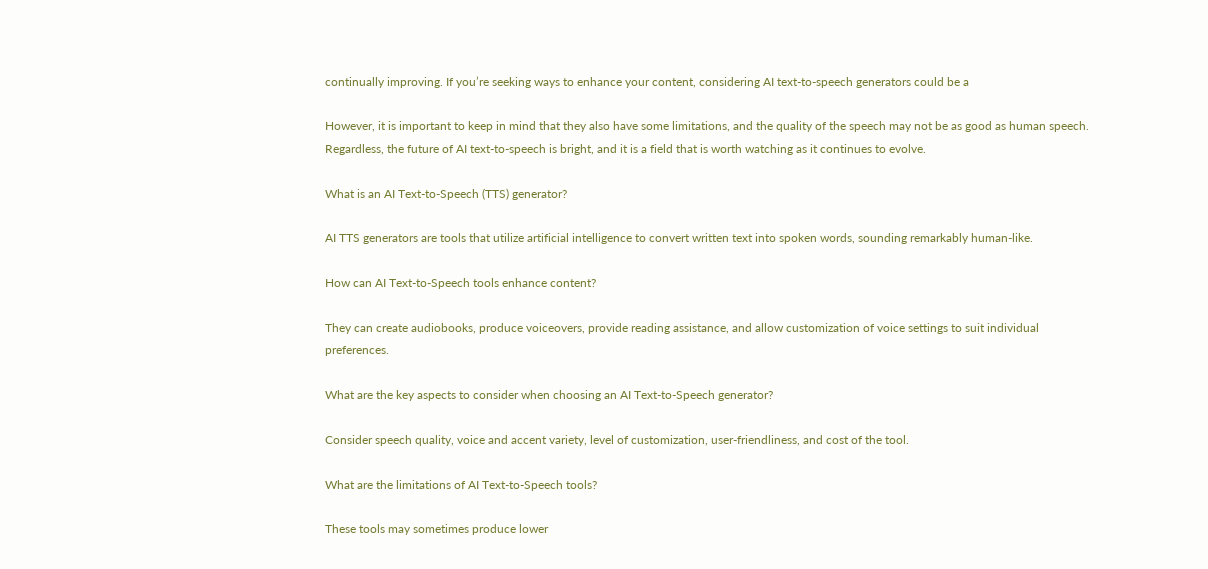continually improving. If you’re seeking ways to enhance your content, considering AI text-to-speech generators could be a

However, it is important to keep in mind that they also have some limitations, and the quality of the speech may not be as good as human speech. Regardless, the future of AI text-to-speech is bright, and it is a field that is worth watching as it continues to evolve.

What is an AI Text-to-Speech (TTS) generator?

AI TTS generators are tools that utilize artificial intelligence to convert written text into spoken words, sounding remarkably human-like.

How can AI Text-to-Speech tools enhance content?

They can create audiobooks, produce voiceovers, provide reading assistance, and allow customization of voice settings to suit individual preferences.

What are the key aspects to consider when choosing an AI Text-to-Speech generator?

Consider speech quality, voice and accent variety, level of customization, user-friendliness, and cost of the tool.

What are the limitations of AI Text-to-Speech tools?

These tools may sometimes produce lower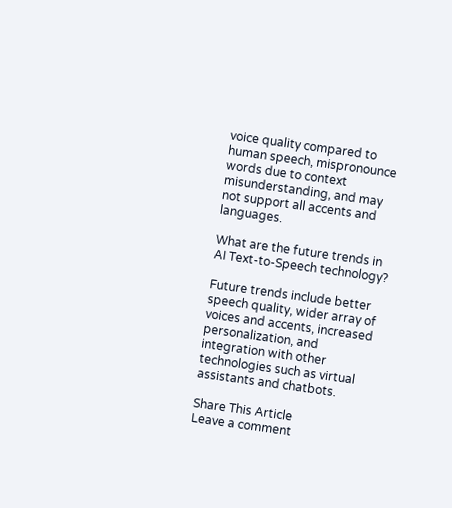voice quality compared to human speech, mispronounce words due to context misunderstanding, and may not support all accents and languages.

What are the future trends in AI Text-to-Speech technology?

Future trends include better speech quality, wider array of voices and accents, increased personalization, and integration with other technologies such as virtual assistants and chatbots.

Share This Article
Leave a comment